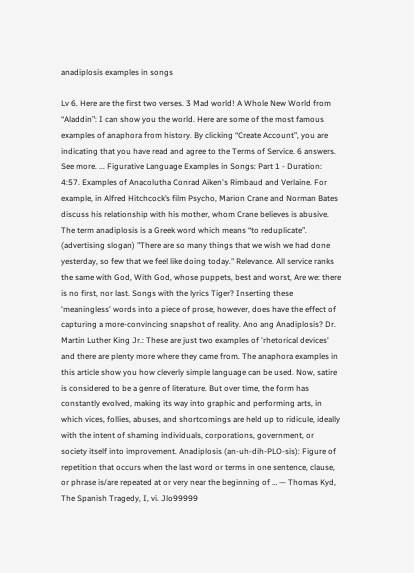anadiplosis examples in songs

Lv 6. Here are the first two verses. 3 Mad world! A Whole New World from “Aladdin”: I can show you the world. Here are some of the most famous examples of anaphora from history. By clicking “Create Account”, you are indicating that you have read and agree to the Terms of Service. 6 answers. See more. ... Figurative Language Examples in Songs: Part 1 - Duration: 4:57. Examples of Anacolutha Conrad Aiken's Rimbaud and Verlaine. For example, in Alfred Hitchcock’s film Psycho, Marion Crane and Norman Bates discuss his relationship with his mother, whom Crane believes is abusive. The term anadiplosis is a Greek word which means “to reduplicate”. (advertising slogan) "There are so many things that we wish we had done yesterday, so few that we feel like doing today." Relevance. All service ranks the same with God, With God, whose puppets, best and worst, Are we: there is no first, nor last. Songs with the lyrics Tiger? Inserting these 'meaningless' words into a piece of prose, however, does have the effect of capturing a more-convincing snapshot of reality. Ano ang Anadiplosis? Dr. Martin Luther King Jr.: These are just two examples of 'rhetorical devices' and there are plenty more where they came from. The anaphora examples in this article show you how cleverly simple language can be used. Now, satire is considered to be a genre of literature. But over time, the form has constantly evolved, making its way into graphic and performing arts, in which vices, follies, abuses, and shortcomings are held up to ridicule, ideally with the intent of shaming individuals, corporations, government, or society itself into improvement. Anadiplosis (an-uh-dih-PLO-sis): Figure of repetition that occurs when the last word or terms in one sentence, clause, or phrase is/are repeated at or very near the beginning of … — Thomas Kyd, The Spanish Tragedy, I, vi. Jlo99999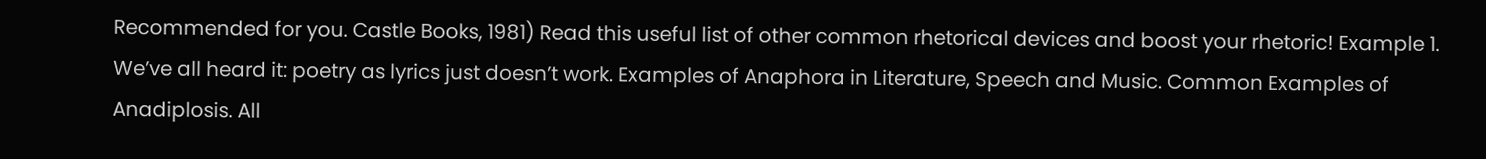Recommended for you. Castle Books, 1981) Read this useful list of other common rhetorical devices and boost your rhetoric! Example 1. We’ve all heard it: poetry as lyrics just doesn’t work. Examples of Anaphora in Literature, Speech and Music. Common Examples of Anadiplosis. All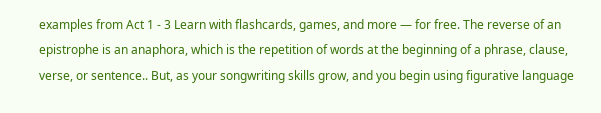examples from Act 1 - 3 Learn with flashcards, games, and more — for free. The reverse of an epistrophe is an anaphora, which is the repetition of words at the beginning of a phrase, clause, verse, or sentence.. But, as your songwriting skills grow, and you begin using figurative language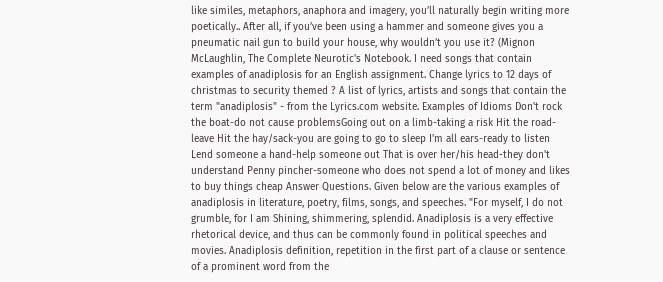like similes, metaphors, anaphora and imagery, you’ll naturally begin writing more poetically.. After all, if you’ve been using a hammer and someone gives you a pneumatic nail gun to build your house, why wouldn’t you use it? (Mignon McLaughlin, The Complete Neurotic's Notebook. I need songs that contain examples of anadiplosis for an English assignment. Change lyrics to 12 days of christmas to security themed ? A list of lyrics, artists and songs that contain the term "anadiplosis" - from the Lyrics.com website. Examples of Idioms Don't rock the boat-do not cause problemsGoing out on a limb-taking a risk Hit the road-leave Hit the hay/sack-you are going to go to sleep I'm all ears-ready to listen Lend someone a hand-help someone out That is over her/his head-they don't understand Penny pincher-someone who does not spend a lot of money and likes to buy things cheap Answer Questions. Given below are the various examples of anadiplosis in literature, poetry, films, songs, and speeches. "For myself, I do not grumble, for I am Shining, shimmering, splendid. Anadiplosis is a very effective rhetorical device, and thus can be commonly found in political speeches and movies. Anadiplosis definition, repetition in the first part of a clause or sentence of a prominent word from the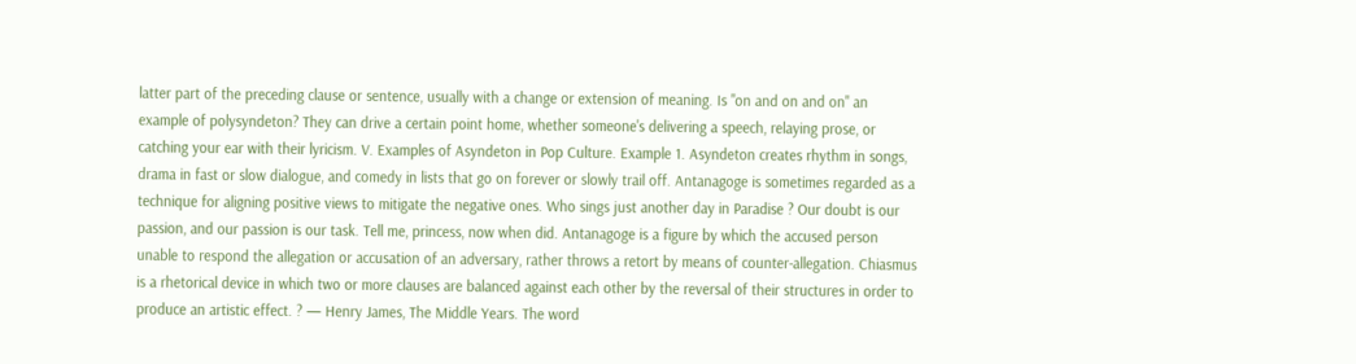latter part of the preceding clause or sentence, usually with a change or extension of meaning. Is "on and on and on" an example of polysyndeton? They can drive a certain point home, whether someone's delivering a speech, relaying prose, or catching your ear with their lyricism. V. Examples of Asyndeton in Pop Culture. Example 1. Asyndeton creates rhythm in songs, drama in fast or slow dialogue, and comedy in lists that go on forever or slowly trail off. Antanagoge is sometimes regarded as a technique for aligning positive views to mitigate the negative ones. Who sings just another day in Paradise ? Our doubt is our passion, and our passion is our task. Tell me, princess, now when did. Antanagoge is a figure by which the accused person unable to respond the allegation or accusation of an adversary, rather throws a retort by means of counter-allegation. Chiasmus is a rhetorical device in which two or more clauses are balanced against each other by the reversal of their structures in order to produce an artistic effect. ? — Henry James, The Middle Years. The word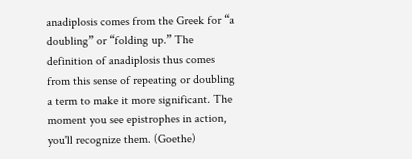anadiplosis comes from the Greek for “a doubling” or “folding up.” The definition of anadiplosis thus comes from this sense of repeating or doubling a term to make it more significant. The moment you see epistrophes in action, you'll recognize them. (Goethe)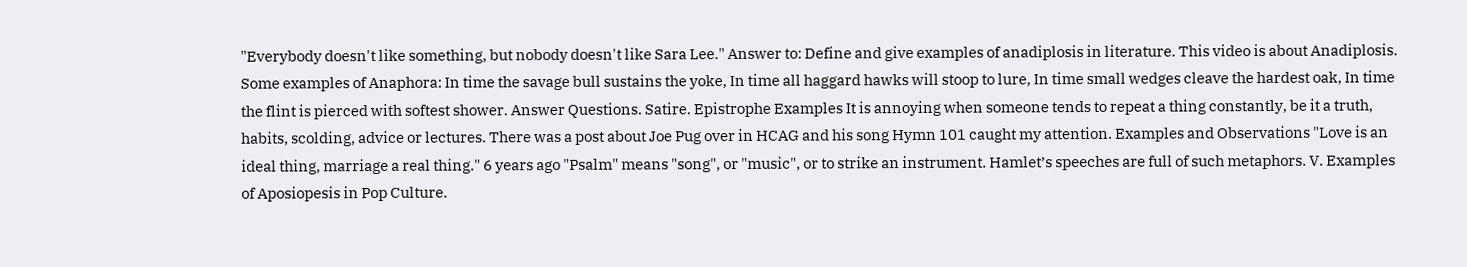"Everybody doesn't like something, but nobody doesn't like Sara Lee." Answer to: Define and give examples of anadiplosis in literature. This video is about Anadiplosis. Some examples of Anaphora: In time the savage bull sustains the yoke, In time all haggard hawks will stoop to lure, In time small wedges cleave the hardest oak, In time the flint is pierced with softest shower. Answer Questions. Satire. Epistrophe Examples It is annoying when someone tends to repeat a thing constantly, be it a truth, habits, scolding, advice or lectures. There was a post about Joe Pug over in HCAG and his song Hymn 101 caught my attention. Examples and Observations "Love is an ideal thing, marriage a real thing." 6 years ago "Psalm" means "song", or "music", or to strike an instrument. Hamlet’s speeches are full of such metaphors. V. Examples of Aposiopesis in Pop Culture.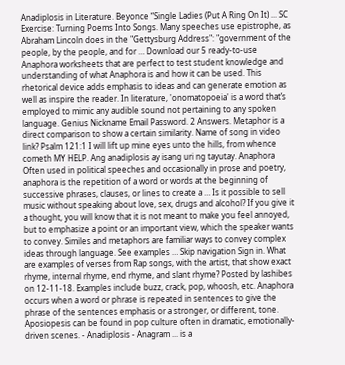Anadiplosis in Literature. Beyonce “Single Ladies (Put A Ring On It) ... SC Exercise: Turning Poems Into Songs. Many speeches use epistrophe, as Abraham Lincoln does in the "Gettysburg Address": "government of the people, by the people, and for … Download our 5 ready-to-use Anaphora worksheets that are perfect to test student knowledge and understanding of what Anaphora is and how it can be used. This rhetorical device adds emphasis to ideas and can generate emotion as well as inspire the reader. In literature, 'onomatopoeia' is a word that’s employed to mimic any audible sound not pertaining to any spoken language. Genius Nickname Email Password. 2 Answers. Metaphor is a direct comparison to show a certain similarity. Name of song in video link? Psalm 121:1 I will lift up mine eyes unto the hills, from whence cometh MY HELP. Ang anadiplosis ay isang uri ng tayutay. Anaphora Often used in political speeches and occasionally in prose and poetry, anaphora is the repetition of a word or words at the beginning of successive phrases, clauses, or lines to create a … Is it possible to sell music without speaking about love, sex, drugs and alcohol? If you give it a thought, you will know that it is not meant to make you feel annoyed, but to emphasize a point or an important view, which the speaker wants to convey. Similes and metaphors are familiar ways to convey complex ideas through language. See examples … Skip navigation Sign in. What are examples of verses from Rap songs, with the artist, that show exact rhyme, internal rhyme, end rhyme, and slant rhyme? Posted by lashibes on 12-11-18. Examples include buzz, crack, pop, whoosh, etc. Anaphora occurs when a word or phrase is repeated in sentences to give the phrase of the sentences emphasis or a stronger, or different, tone. Aposiopesis can be found in pop culture often in dramatic, emotionally-driven scenes. - Anadiplosis - Anagram ... is a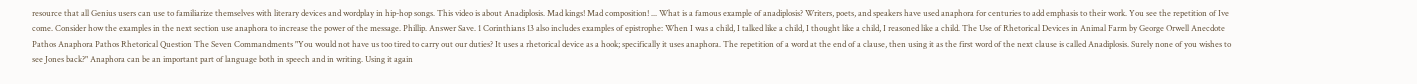resource that all Genius users can use to familiarize themselves with literary devices and wordplay in hip-hop songs. This video is about Anadiplosis. Mad kings! Mad composition! ... What is a famous example of anadiplosis? Writers, poets, and speakers have used anaphora for centuries to add emphasis to their work. You see the repetition of Ive come. Consider how the examples in the next section use anaphora to increase the power of the message. Phillip. Answer Save. 1 Corinthians 13 also includes examples of epistrophe: When I was a child, I talked like a child, I thought like a child, I reasoned like a child. The Use of Rhetorical Devices in Animal Farm by George Orwell Anecdote Pathos Anaphora Pathos Rhetorical Question The Seven Commandments "You would not have us too tired to carry out our duties? It uses a rhetorical device as a hook; specifically it uses anaphora. The repetition of a word at the end of a clause, then using it as the first word of the next clause is called Anadiplosis. Surely none of you wishes to see Jones back?" Anaphora can be an important part of language both in speech and in writing. Using it again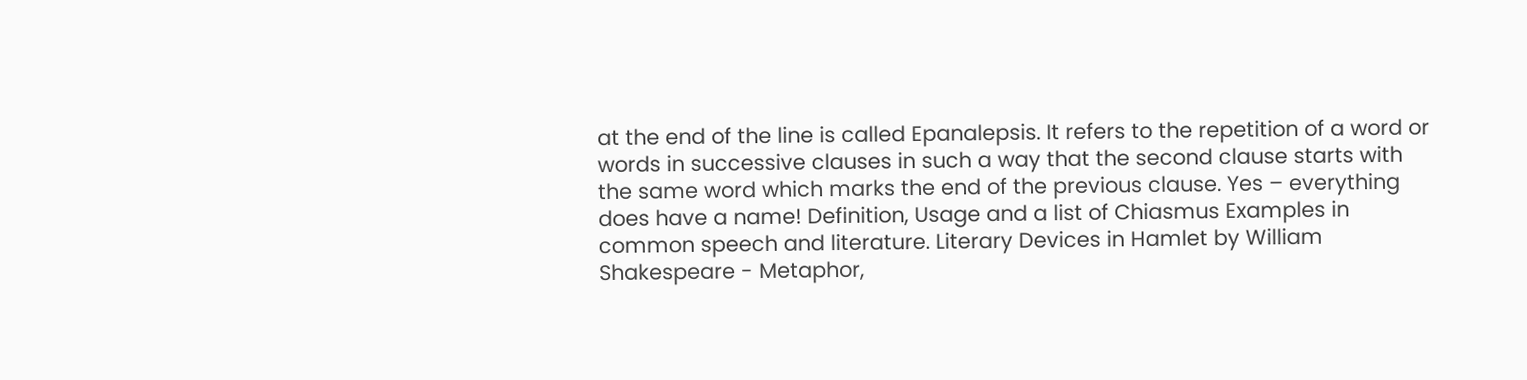at the end of the line is called Epanalepsis. It refers to the repetition of a word or words in successive clauses in such a way that the second clause starts with the same word which marks the end of the previous clause. Yes – everything does have a name! Definition, Usage and a list of Chiasmus Examples in common speech and literature. Literary Devices in Hamlet by William Shakespeare - Metaphor,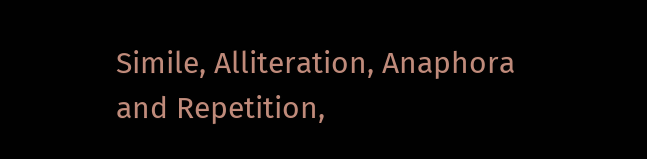Simile, Alliteration, Anaphora and Repetition,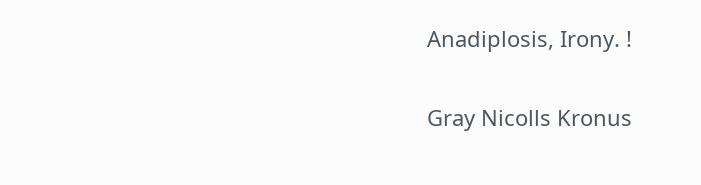Anadiplosis, Irony. !

Gray Nicolls Kronus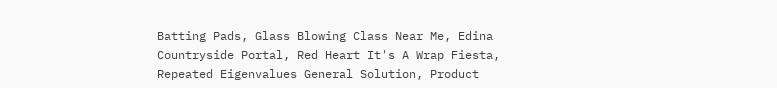Batting Pads, Glass Blowing Class Near Me, Edina Countryside Portal, Red Heart It's A Wrap Fiesta, Repeated Eigenvalues General Solution, Product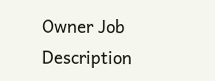Owner Job Description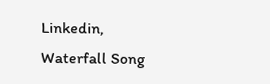Linkedin, Waterfall Song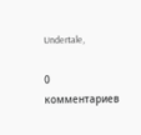Undertale,

0 комментариев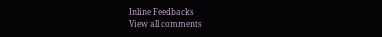Inline Feedbacks
View all comments